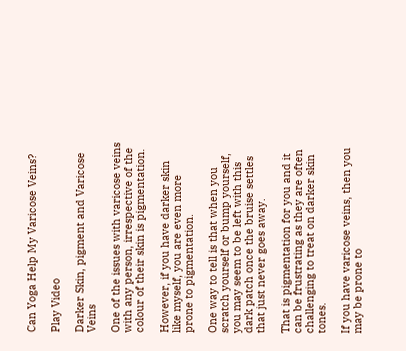Can Yoga Help My Varicose Veins?

Play Video

Darker Skin, pigment and Varicose Veins

One of the issues with varicose veins with any person, irrespective of the colour of their skin is pigmentation.

However, if you have darker skin like myself, you are even more prone to pigmentation.

One way to tell is that when you scratch yourself or bump yourself, you may seem to be left with this dark patch once the bruise settles that just never goes away.

That is pigmentation for you and it can be frustrating as they are often challenging to treat on darker skin tones.

If you have varicose veins, then you may be prone to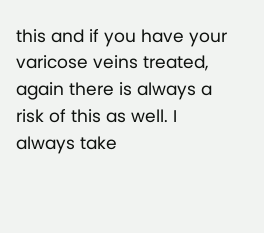this and if you have your varicose veins treated, again there is always a risk of this as well. I always take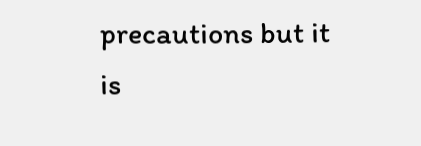precautions but it is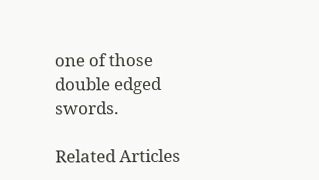one of those double edged swords.

Related Articles